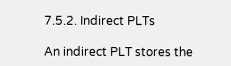7.5.2. Indirect PLTs

An indirect PLT stores the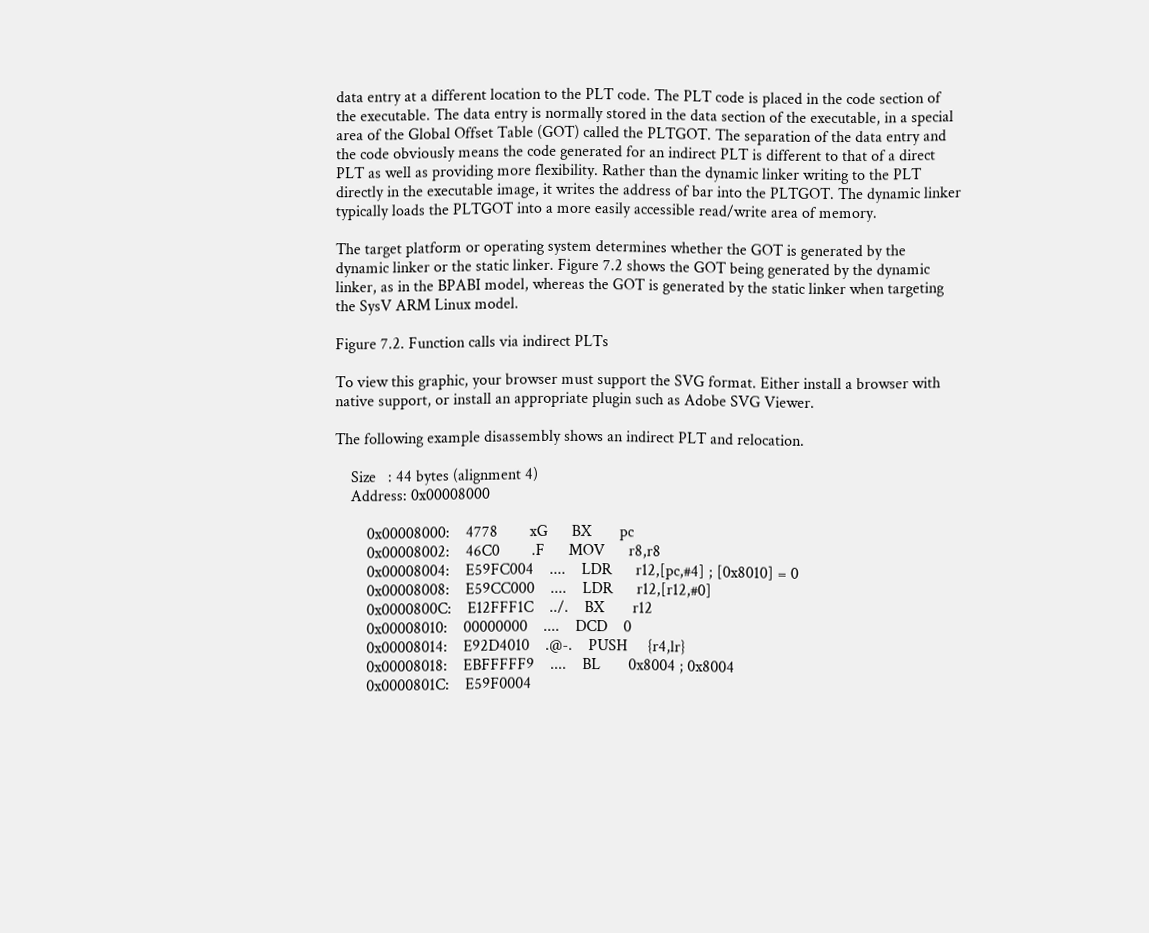data entry at a different location to the PLT code. The PLT code is placed in the code section of the executable. The data entry is normally stored in the data section of the executable, in a special area of the Global Offset Table (GOT) called the PLTGOT. The separation of the data entry and the code obviously means the code generated for an indirect PLT is different to that of a direct PLT as well as providing more flexibility. Rather than the dynamic linker writing to the PLT directly in the executable image, it writes the address of bar into the PLTGOT. The dynamic linker typically loads the PLTGOT into a more easily accessible read/write area of memory.

The target platform or operating system determines whether the GOT is generated by the dynamic linker or the static linker. Figure 7.2 shows the GOT being generated by the dynamic linker, as in the BPABI model, whereas the GOT is generated by the static linker when targeting the SysV ARM Linux model.

Figure 7.2. Function calls via indirect PLTs

To view this graphic, your browser must support the SVG format. Either install a browser with native support, or install an appropriate plugin such as Adobe SVG Viewer.

The following example disassembly shows an indirect PLT and relocation.

    Size   : 44 bytes (alignment 4)
    Address: 0x00008000

        0x00008000:    4778        xG      BX       pc
        0x00008002:    46C0        .F      MOV      r8,r8
        0x00008004:    E59FC004    ....    LDR      r12,[pc,#4] ; [0x8010] = 0
        0x00008008:    E59CC000    ....    LDR      r12,[r12,#0]
        0x0000800C:    E12FFF1C    ../.    BX       r12
        0x00008010:    00000000    ....    DCD    0
        0x00008014:    E92D4010    .@-.    PUSH     {r4,lr}
        0x00008018:    EBFFFFF9    ....    BL       0x8004 ; 0x8004
        0x0000801C:    E59F0004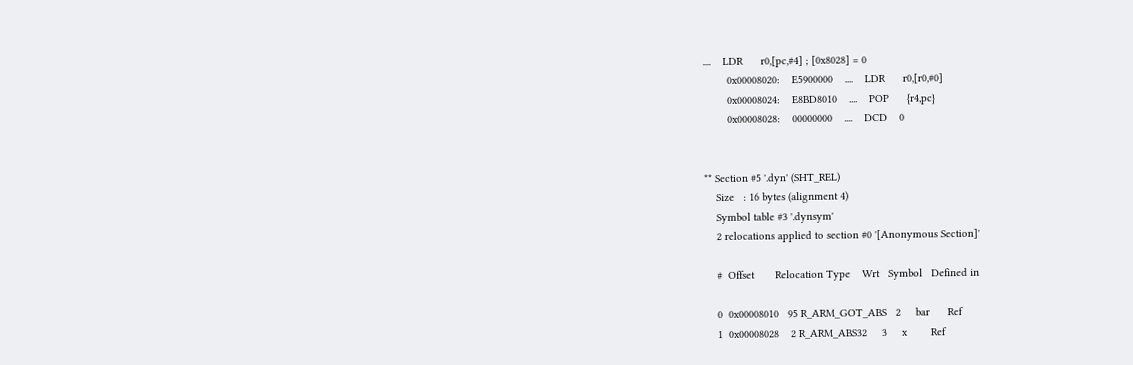....    LDR      r0,[pc,#4] ; [0x8028] = 0
        0x00008020:    E5900000    ....    LDR      r0,[r0,#0]
        0x00008024:    E8BD8010    ....    POP      {r4,pc}
        0x00008028:    00000000    ....    DCD    0


** Section #5 '.dyn' (SHT_REL)
    Size   : 16 bytes (alignment 4)
    Symbol table #3 '.dynsym'
    2 relocations applied to section #0 '[Anonymous Section]'

    #  Offset       Relocation Type    Wrt   Symbol   Defined in

    0  0x00008010   95 R_ARM_GOT_ABS   2     bar      Ref
    1  0x00008028    2 R_ARM_ABS32     3     x        Ref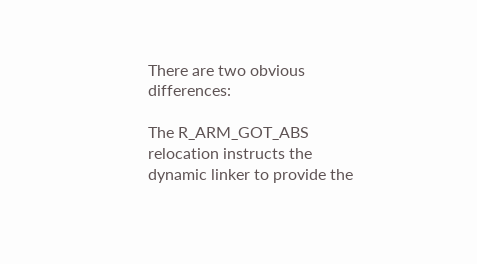There are two obvious differences:

The R_ARM_GOT_ABS relocation instructs the dynamic linker to provide the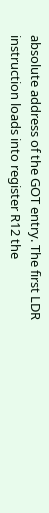absolute address of the GOT entry. The first LDR instruction loads into register R12 the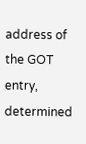address of the GOT entry, determined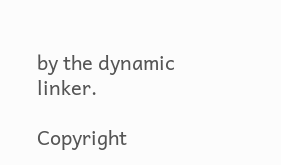by the dynamic linker.

Copyright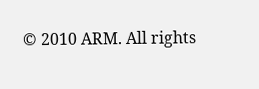© 2010 ARM. All rights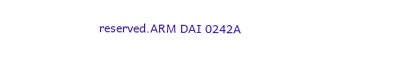reserved.ARM DAI 0242A